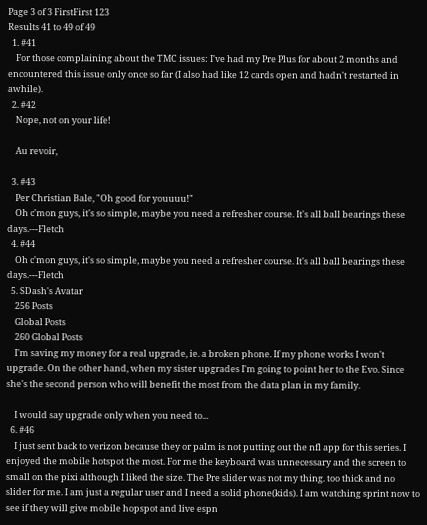Page 3 of 3 FirstFirst 123
Results 41 to 49 of 49
  1. #41
    For those complaining about the TMC issues: I've had my Pre Plus for about 2 months and encountered this issue only once so far (I also had like 12 cards open and hadn't restarted in awhile).
  2. #42
    Nope, not on your life!

    Au revoir,

  3. #43
    Per Christian Bale, "Oh good for youuuu!"
    Oh c'mon guys, it's so simple, maybe you need a refresher course. It's all ball bearings these days.---Fletch
  4. #44
    Oh c'mon guys, it's so simple, maybe you need a refresher course. It's all ball bearings these days.---Fletch
  5. SDash's Avatar
    256 Posts
    Global Posts
    260 Global Posts
    I'm saving my money for a real upgrade, ie. a broken phone. If my phone works I won't upgrade. On the other hand, when my sister upgrades I'm going to point her to the Evo. Since she's the second person who will benefit the most from the data plan in my family.

    I would say upgrade only when you need to...
  6. #46
    I just sent back to verizon because they or palm is not putting out the nfl app for this series. I enjoyed the mobile hotspot the most. For me the keyboard was unnecessary and the screen to small on the pixi although I liked the size. The Pre slider was not my thing. too thick and no slider for me. I am just a regular user and I need a solid phone(kids). I am watching sprint now to see if they will give mobile hopspot and live espn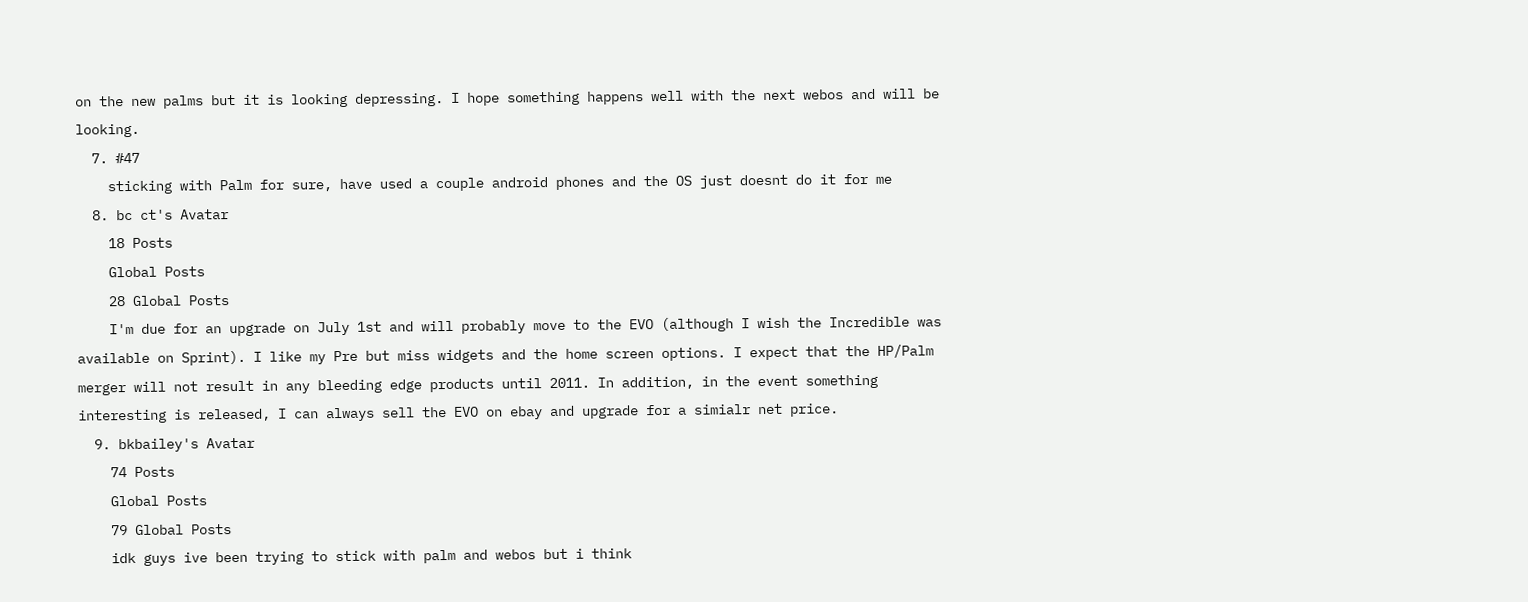on the new palms but it is looking depressing. I hope something happens well with the next webos and will be looking.
  7. #47
    sticking with Palm for sure, have used a couple android phones and the OS just doesnt do it for me
  8. bc ct's Avatar
    18 Posts
    Global Posts
    28 Global Posts
    I'm due for an upgrade on July 1st and will probably move to the EVO (although I wish the Incredible was available on Sprint). I like my Pre but miss widgets and the home screen options. I expect that the HP/Palm merger will not result in any bleeding edge products until 2011. In addition, in the event something interesting is released, I can always sell the EVO on ebay and upgrade for a simialr net price.
  9. bkbailey's Avatar
    74 Posts
    Global Posts
    79 Global Posts
    idk guys ive been trying to stick with palm and webos but i think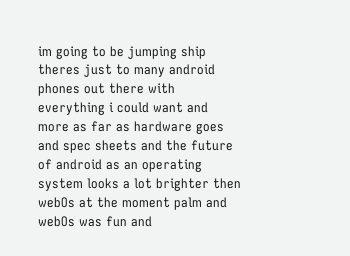im going to be jumping ship theres just to many android phones out there with everything i could want and more as far as hardware goes and spec sheets and the future of android as an operating system looks a lot brighter then webOs at the moment palm and webOs was fun and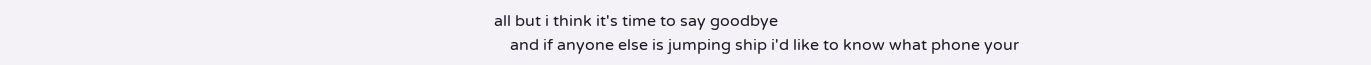all but i think it's time to say goodbye
    and if anyone else is jumping ship i'd like to know what phone your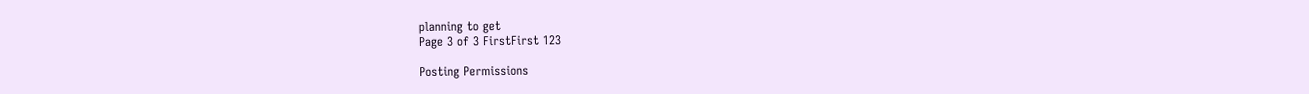planning to get
Page 3 of 3 FirstFirst 123

Posting Permissions